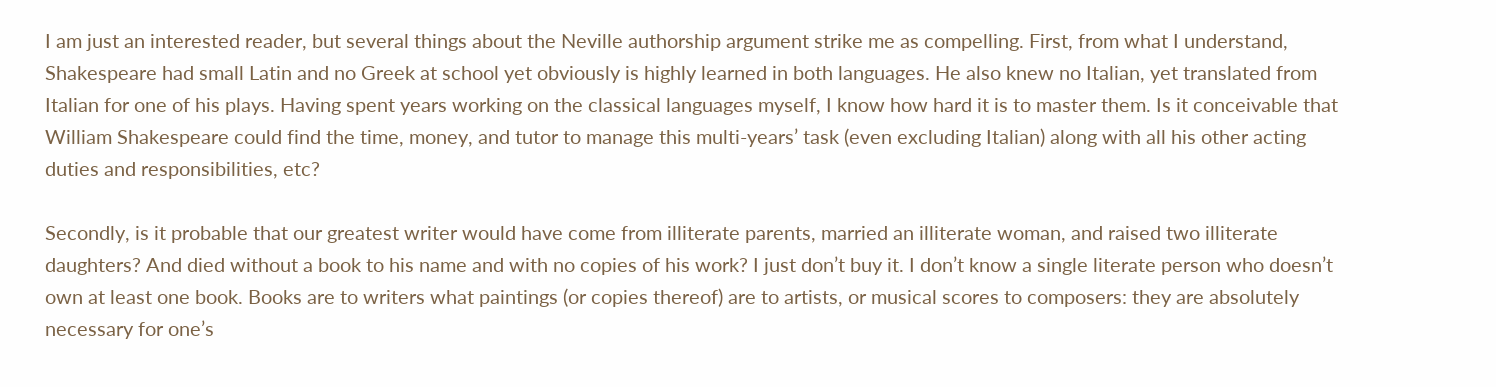I am just an interested reader, but several things about the Neville authorship argument strike me as compelling. First, from what I understand, Shakespeare had small Latin and no Greek at school yet obviously is highly learned in both languages. He also knew no Italian, yet translated from Italian for one of his plays. Having spent years working on the classical languages myself, I know how hard it is to master them. Is it conceivable that William Shakespeare could find the time, money, and tutor to manage this multi-years’ task (even excluding Italian) along with all his other acting duties and responsibilities, etc?

Secondly, is it probable that our greatest writer would have come from illiterate parents, married an illiterate woman, and raised two illiterate daughters? And died without a book to his name and with no copies of his work? I just don’t buy it. I don’t know a single literate person who doesn’t own at least one book. Books are to writers what paintings (or copies thereof) are to artists, or musical scores to composers: they are absolutely necessary for one’s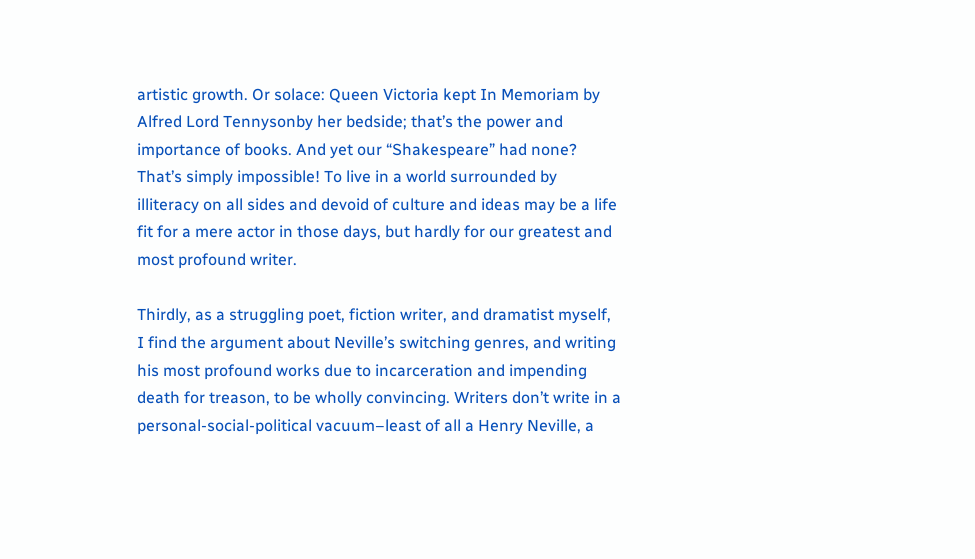artistic growth. Or solace: Queen Victoria kept In Memoriam by Alfred Lord Tennysonby her bedside; that’s the power and importance of books. And yet our “Shakespeare” had none? That’s simply impossible! To live in a world surrounded by illiteracy on all sides and devoid of culture and ideas may be a life fit for a mere actor in those days, but hardly for our greatest and most profound writer.

Thirdly, as a struggling poet, fiction writer, and dramatist myself, I find the argument about Neville’s switching genres, and writing his most profound works due to incarceration and impending death for treason, to be wholly convincing. Writers don’t write in a personal-social-political vacuum–least of all a Henry Neville, a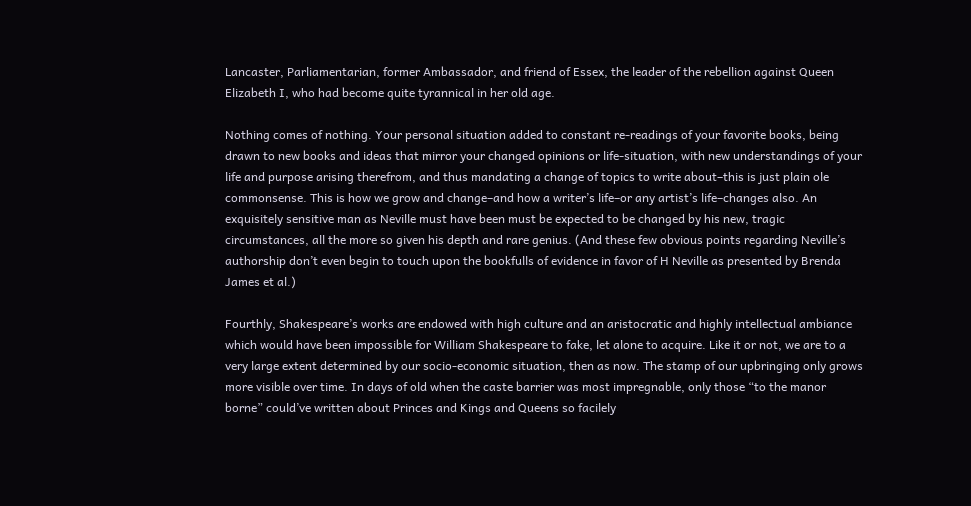Lancaster, Parliamentarian, former Ambassador, and friend of Essex, the leader of the rebellion against Queen Elizabeth I, who had become quite tyrannical in her old age.

Nothing comes of nothing. Your personal situation added to constant re-readings of your favorite books, being drawn to new books and ideas that mirror your changed opinions or life-situation, with new understandings of your life and purpose arising therefrom, and thus mandating a change of topics to write about–this is just plain ole commonsense. This is how we grow and change–and how a writer’s life–or any artist’s life–changes also. An exquisitely sensitive man as Neville must have been must be expected to be changed by his new, tragic circumstances, all the more so given his depth and rare genius. (And these few obvious points regarding Neville’s authorship don’t even begin to touch upon the bookfulls of evidence in favor of H Neville as presented by Brenda James et al.)

Fourthly, Shakespeare’s works are endowed with high culture and an aristocratic and highly intellectual ambiance which would have been impossible for William Shakespeare to fake, let alone to acquire. Like it or not, we are to a very large extent determined by our socio-economic situation, then as now. The stamp of our upbringing only grows more visible over time. In days of old when the caste barrier was most impregnable, only those “to the manor borne” could’ve written about Princes and Kings and Queens so facilely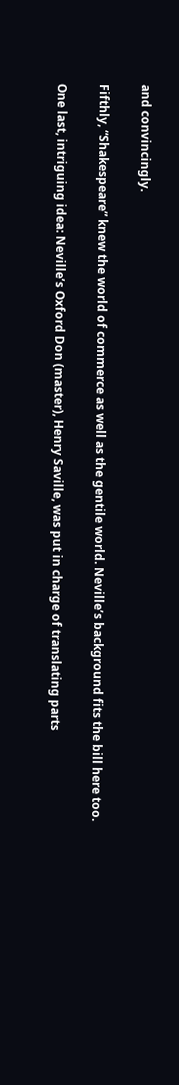and convincingly.

Fifthly, “Shakespeare” knew the world of commerce as well as the gentile world. Neville’s background fits the bill here too.

One last, intriguing idea: Neville’s Oxford Don (master), Henry Saville, was put in charge of translating parts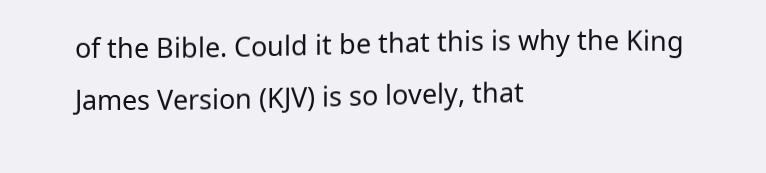of the Bible. Could it be that this is why the King James Version (KJV) is so lovely, that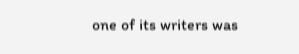one of its writers was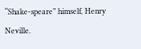“Shake-speare” himself, Henry Neville.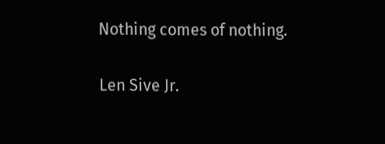Nothing comes of nothing.

Len Sive Jr.